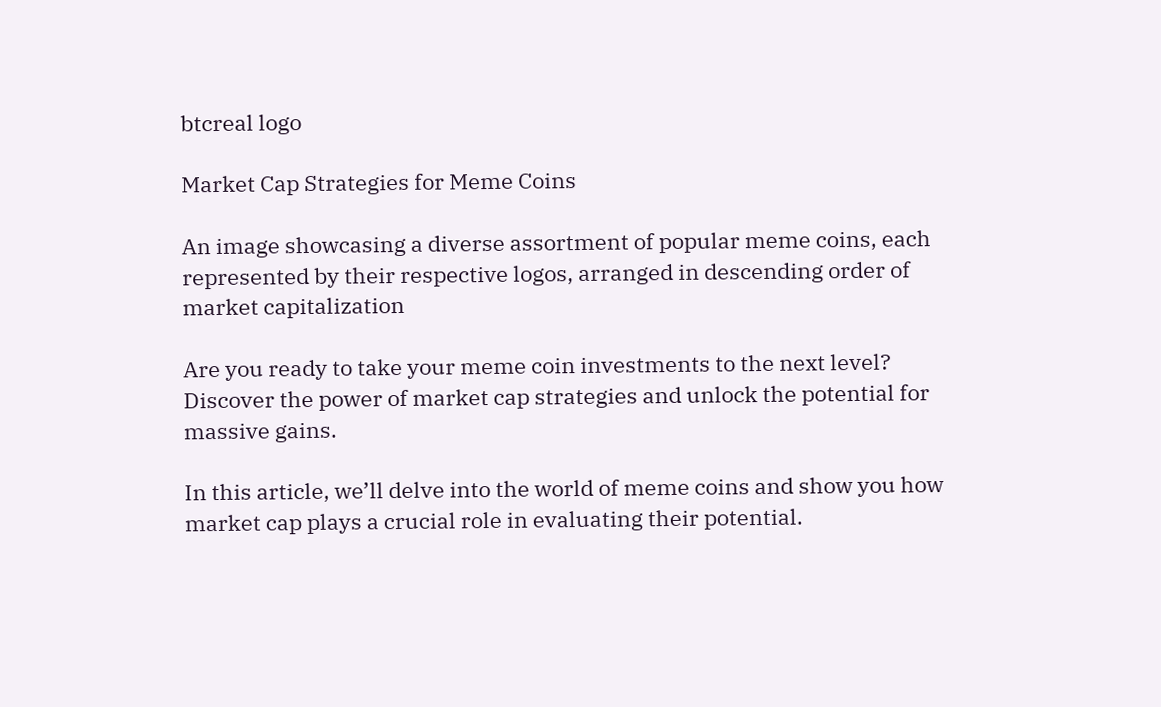btcreal logo

Market Cap Strategies for Meme Coins

An image showcasing a diverse assortment of popular meme coins, each represented by their respective logos, arranged in descending order of market capitalization

Are you ready to take your meme coin investments to the next level? Discover the power of market cap strategies and unlock the potential for massive gains.

In this article, we’ll delve into the world of meme coins and show you how market cap plays a crucial role in evaluating their potential.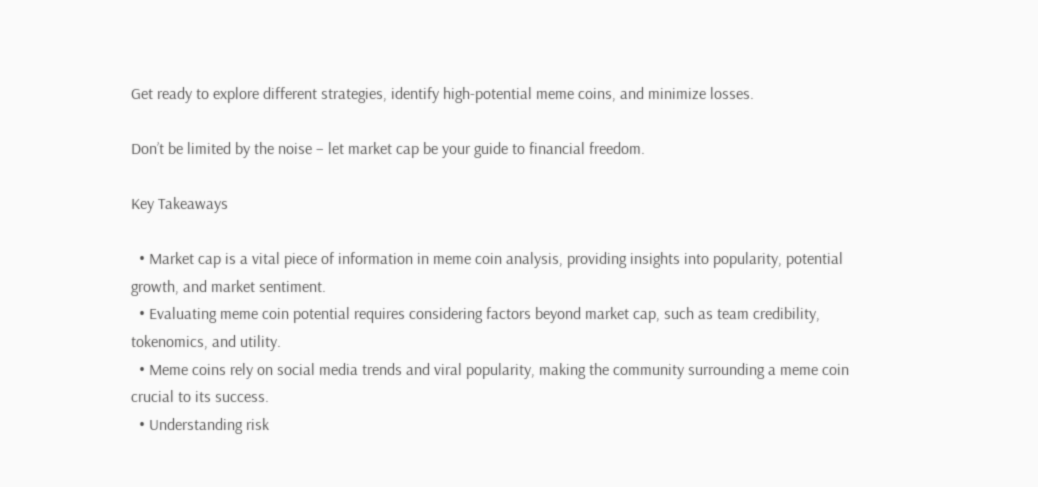Get ready to explore different strategies, identify high-potential meme coins, and minimize losses.

Don’t be limited by the noise – let market cap be your guide to financial freedom.

Key Takeaways

  • Market cap is a vital piece of information in meme coin analysis, providing insights into popularity, potential growth, and market sentiment.
  • Evaluating meme coin potential requires considering factors beyond market cap, such as team credibility, tokenomics, and utility.
  • Meme coins rely on social media trends and viral popularity, making the community surrounding a meme coin crucial to its success.
  • Understanding risk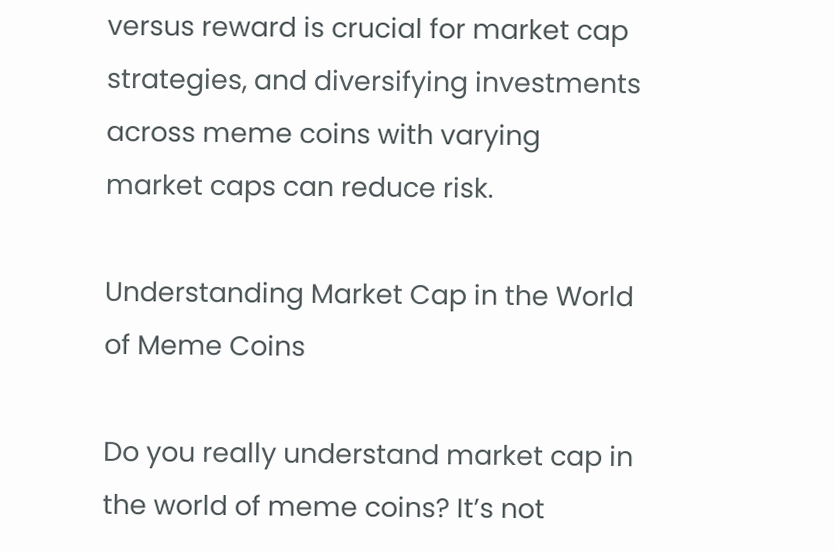versus reward is crucial for market cap strategies, and diversifying investments across meme coins with varying market caps can reduce risk.

Understanding Market Cap in the World of Meme Coins

Do you really understand market cap in the world of meme coins? It’s not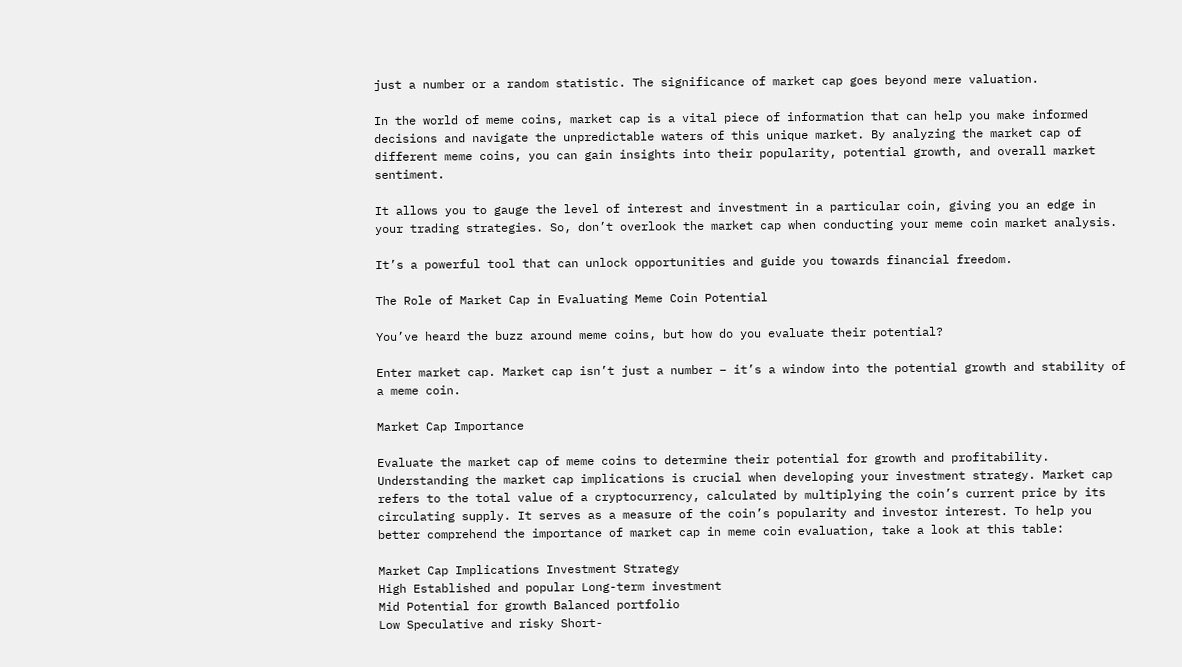just a number or a random statistic. The significance of market cap goes beyond mere valuation.

In the world of meme coins, market cap is a vital piece of information that can help you make informed decisions and navigate the unpredictable waters of this unique market. By analyzing the market cap of different meme coins, you can gain insights into their popularity, potential growth, and overall market sentiment.

It allows you to gauge the level of interest and investment in a particular coin, giving you an edge in your trading strategies. So, don’t overlook the market cap when conducting your meme coin market analysis.

It’s a powerful tool that can unlock opportunities and guide you towards financial freedom.

The Role of Market Cap in Evaluating Meme Coin Potential

You’ve heard the buzz around meme coins, but how do you evaluate their potential?

Enter market cap. Market cap isn’t just a number – it’s a window into the potential growth and stability of a meme coin.

Market Cap Importance

Evaluate the market cap of meme coins to determine their potential for growth and profitability. Understanding the market cap implications is crucial when developing your investment strategy. Market cap refers to the total value of a cryptocurrency, calculated by multiplying the coin’s current price by its circulating supply. It serves as a measure of the coin’s popularity and investor interest. To help you better comprehend the importance of market cap in meme coin evaluation, take a look at this table:

Market Cap Implications Investment Strategy
High Established and popular Long-term investment
Mid Potential for growth Balanced portfolio
Low Speculative and risky Short-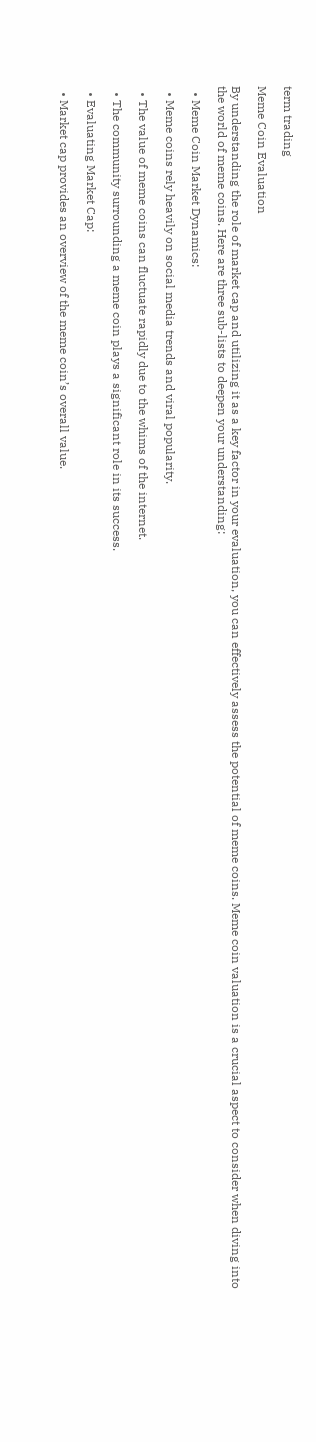term trading

Meme Coin Evaluation

By understanding the role of market cap and utilizing it as a key factor in your evaluation, you can effectively assess the potential of meme coins. Meme coin valuation is a crucial aspect to consider when diving into the world of meme coins. Here are three sub-lists to deepen your understanding:

  • Meme Coin Market Dynamics:

  • Meme coins rely heavily on social media trends and viral popularity.

  • The value of meme coins can fluctuate rapidly due to the whims of the internet.

  • The community surrounding a meme coin plays a significant role in its success.

  • Evaluating Market Cap:

  • Market cap provides an overview of the meme coin’s overall value.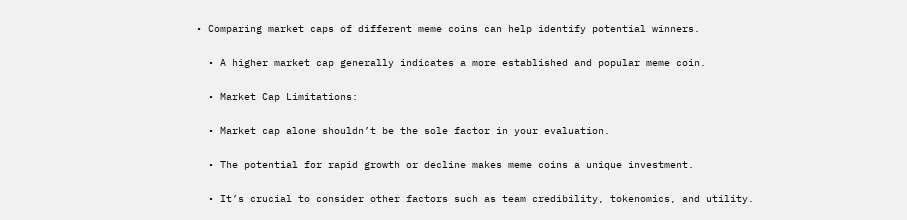• Comparing market caps of different meme coins can help identify potential winners.

  • A higher market cap generally indicates a more established and popular meme coin.

  • Market Cap Limitations:

  • Market cap alone shouldn’t be the sole factor in your evaluation.

  • The potential for rapid growth or decline makes meme coins a unique investment.

  • It’s crucial to consider other factors such as team credibility, tokenomics, and utility.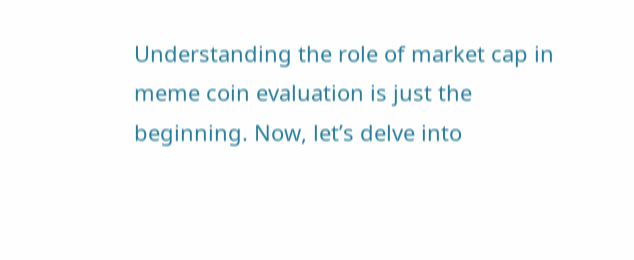Understanding the role of market cap in meme coin evaluation is just the beginning. Now, let’s delve into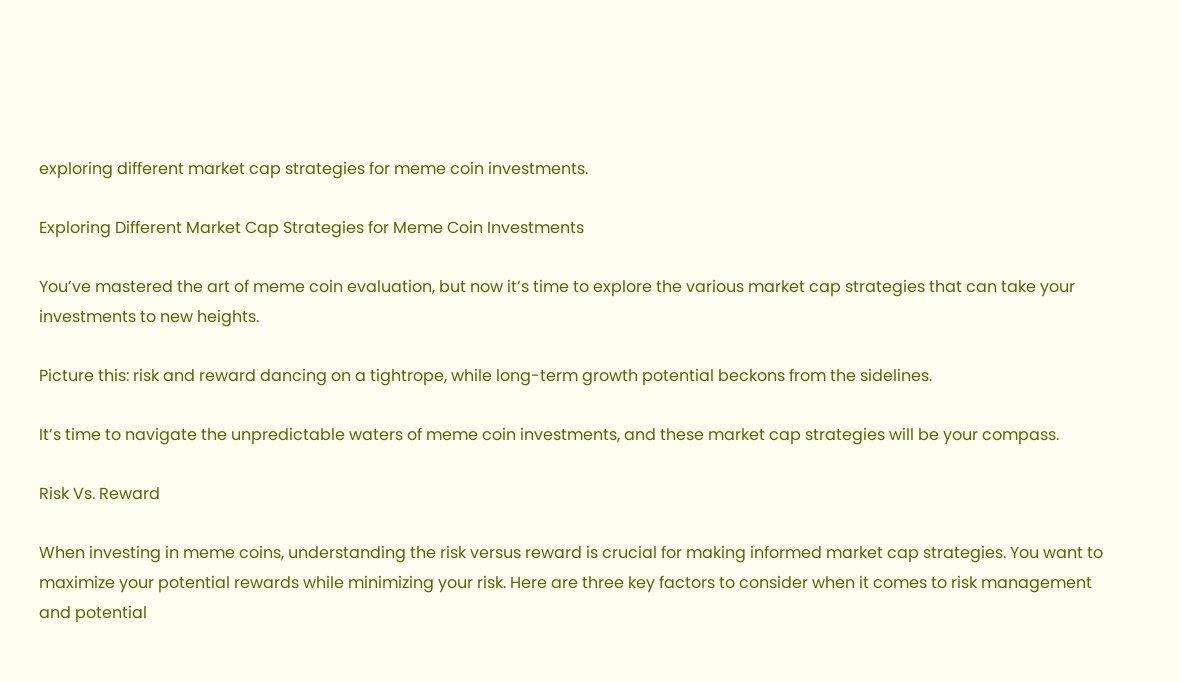exploring different market cap strategies for meme coin investments.

Exploring Different Market Cap Strategies for Meme Coin Investments

You’ve mastered the art of meme coin evaluation, but now it’s time to explore the various market cap strategies that can take your investments to new heights.

Picture this: risk and reward dancing on a tightrope, while long-term growth potential beckons from the sidelines.

It’s time to navigate the unpredictable waters of meme coin investments, and these market cap strategies will be your compass.

Risk Vs. Reward

When investing in meme coins, understanding the risk versus reward is crucial for making informed market cap strategies. You want to maximize your potential rewards while minimizing your risk. Here are three key factors to consider when it comes to risk management and potential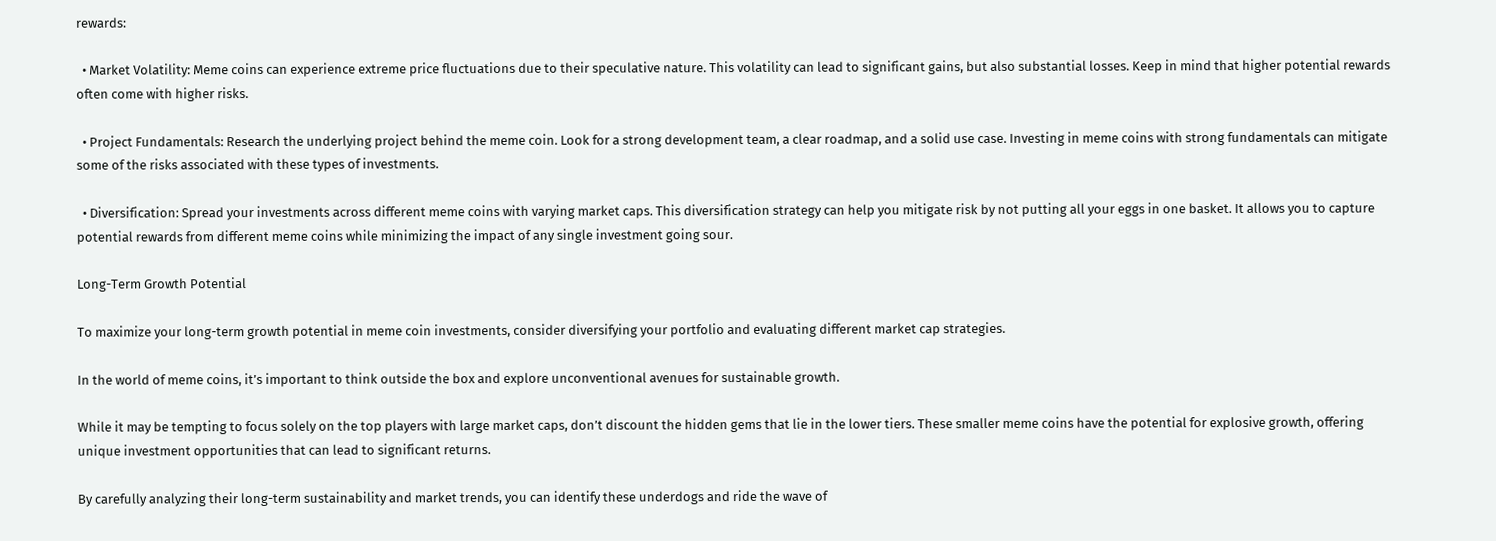rewards:

  • Market Volatility: Meme coins can experience extreme price fluctuations due to their speculative nature. This volatility can lead to significant gains, but also substantial losses. Keep in mind that higher potential rewards often come with higher risks.

  • Project Fundamentals: Research the underlying project behind the meme coin. Look for a strong development team, a clear roadmap, and a solid use case. Investing in meme coins with strong fundamentals can mitigate some of the risks associated with these types of investments.

  • Diversification: Spread your investments across different meme coins with varying market caps. This diversification strategy can help you mitigate risk by not putting all your eggs in one basket. It allows you to capture potential rewards from different meme coins while minimizing the impact of any single investment going sour.

Long-Term Growth Potential

To maximize your long-term growth potential in meme coin investments, consider diversifying your portfolio and evaluating different market cap strategies.

In the world of meme coins, it’s important to think outside the box and explore unconventional avenues for sustainable growth.

While it may be tempting to focus solely on the top players with large market caps, don’t discount the hidden gems that lie in the lower tiers. These smaller meme coins have the potential for explosive growth, offering unique investment opportunities that can lead to significant returns.

By carefully analyzing their long-term sustainability and market trends, you can identify these underdogs and ride the wave of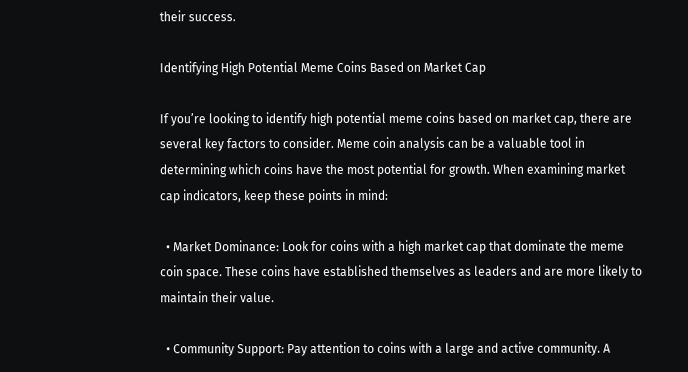their success.

Identifying High Potential Meme Coins Based on Market Cap

If you’re looking to identify high potential meme coins based on market cap, there are several key factors to consider. Meme coin analysis can be a valuable tool in determining which coins have the most potential for growth. When examining market cap indicators, keep these points in mind:

  • Market Dominance: Look for coins with a high market cap that dominate the meme coin space. These coins have established themselves as leaders and are more likely to maintain their value.

  • Community Support: Pay attention to coins with a large and active community. A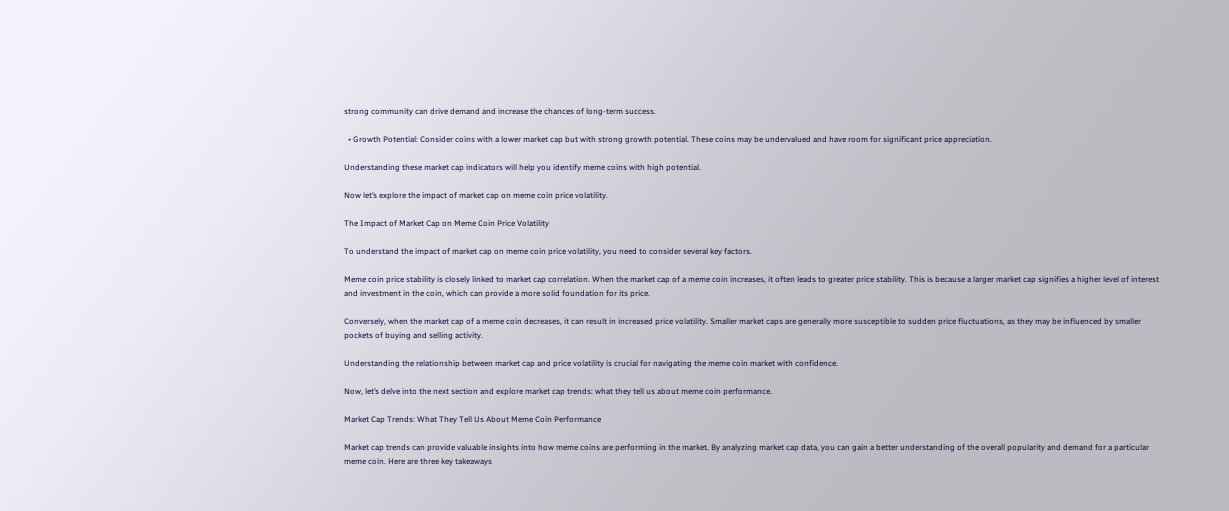strong community can drive demand and increase the chances of long-term success.

  • Growth Potential: Consider coins with a lower market cap but with strong growth potential. These coins may be undervalued and have room for significant price appreciation.

Understanding these market cap indicators will help you identify meme coins with high potential.

Now let’s explore the impact of market cap on meme coin price volatility.

The Impact of Market Cap on Meme Coin Price Volatility

To understand the impact of market cap on meme coin price volatility, you need to consider several key factors.

Meme coin price stability is closely linked to market cap correlation. When the market cap of a meme coin increases, it often leads to greater price stability. This is because a larger market cap signifies a higher level of interest and investment in the coin, which can provide a more solid foundation for its price.

Conversely, when the market cap of a meme coin decreases, it can result in increased price volatility. Smaller market caps are generally more susceptible to sudden price fluctuations, as they may be influenced by smaller pockets of buying and selling activity.

Understanding the relationship between market cap and price volatility is crucial for navigating the meme coin market with confidence.

Now, let’s delve into the next section and explore market cap trends: what they tell us about meme coin performance.

Market Cap Trends: What They Tell Us About Meme Coin Performance

Market cap trends can provide valuable insights into how meme coins are performing in the market. By analyzing market cap data, you can gain a better understanding of the overall popularity and demand for a particular meme coin. Here are three key takeaways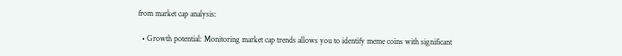from market cap analysis:

  • Growth potential: Monitoring market cap trends allows you to identify meme coins with significant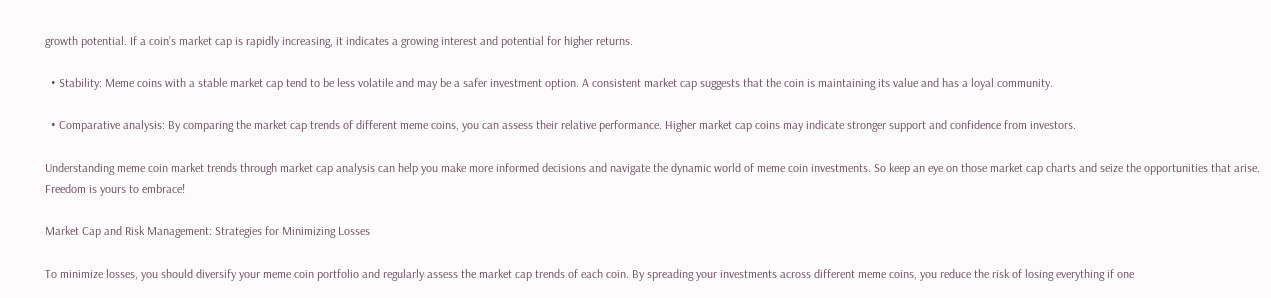growth potential. If a coin’s market cap is rapidly increasing, it indicates a growing interest and potential for higher returns.

  • Stability: Meme coins with a stable market cap tend to be less volatile and may be a safer investment option. A consistent market cap suggests that the coin is maintaining its value and has a loyal community.

  • Comparative analysis: By comparing the market cap trends of different meme coins, you can assess their relative performance. Higher market cap coins may indicate stronger support and confidence from investors.

Understanding meme coin market trends through market cap analysis can help you make more informed decisions and navigate the dynamic world of meme coin investments. So keep an eye on those market cap charts and seize the opportunities that arise. Freedom is yours to embrace!

Market Cap and Risk Management: Strategies for Minimizing Losses

To minimize losses, you should diversify your meme coin portfolio and regularly assess the market cap trends of each coin. By spreading your investments across different meme coins, you reduce the risk of losing everything if one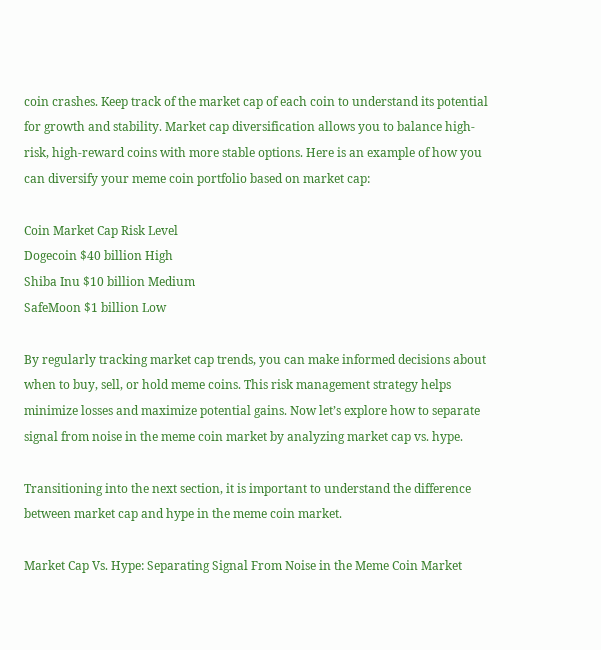coin crashes. Keep track of the market cap of each coin to understand its potential for growth and stability. Market cap diversification allows you to balance high-risk, high-reward coins with more stable options. Here is an example of how you can diversify your meme coin portfolio based on market cap:

Coin Market Cap Risk Level
Dogecoin $40 billion High
Shiba Inu $10 billion Medium
SafeMoon $1 billion Low

By regularly tracking market cap trends, you can make informed decisions about when to buy, sell, or hold meme coins. This risk management strategy helps minimize losses and maximize potential gains. Now let’s explore how to separate signal from noise in the meme coin market by analyzing market cap vs. hype.

Transitioning into the next section, it is important to understand the difference between market cap and hype in the meme coin market.

Market Cap Vs. Hype: Separating Signal From Noise in the Meme Coin Market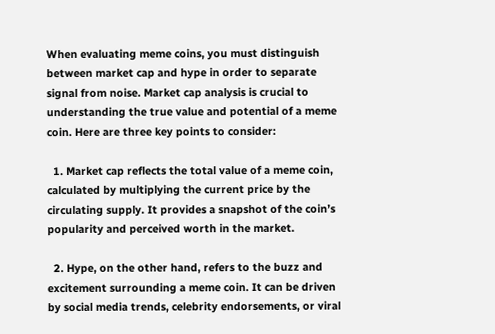When evaluating meme coins, you must distinguish between market cap and hype in order to separate signal from noise. Market cap analysis is crucial to understanding the true value and potential of a meme coin. Here are three key points to consider:

  1. Market cap reflects the total value of a meme coin, calculated by multiplying the current price by the circulating supply. It provides a snapshot of the coin’s popularity and perceived worth in the market.

  2. Hype, on the other hand, refers to the buzz and excitement surrounding a meme coin. It can be driven by social media trends, celebrity endorsements, or viral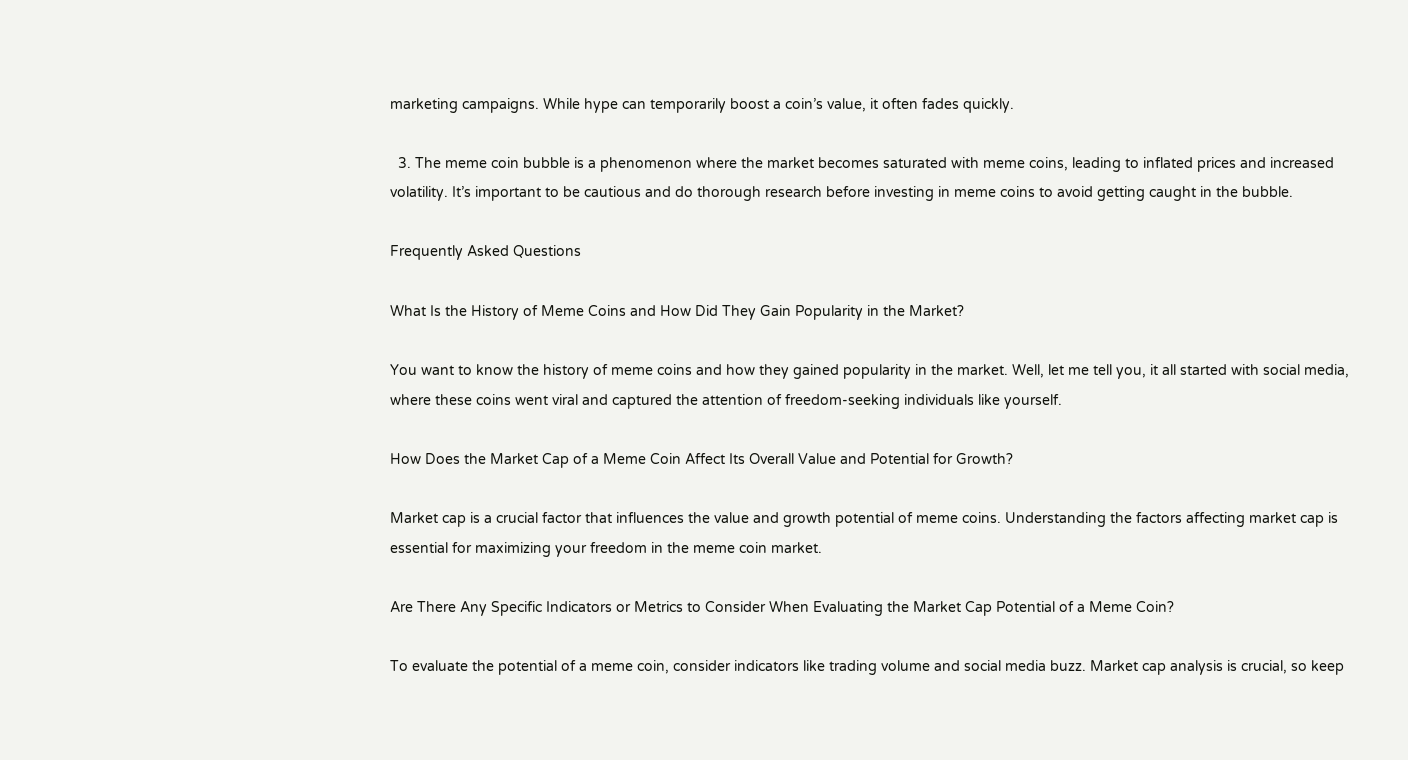marketing campaigns. While hype can temporarily boost a coin’s value, it often fades quickly.

  3. The meme coin bubble is a phenomenon where the market becomes saturated with meme coins, leading to inflated prices and increased volatility. It’s important to be cautious and do thorough research before investing in meme coins to avoid getting caught in the bubble.

Frequently Asked Questions

What Is the History of Meme Coins and How Did They Gain Popularity in the Market?

You want to know the history of meme coins and how they gained popularity in the market. Well, let me tell you, it all started with social media, where these coins went viral and captured the attention of freedom-seeking individuals like yourself.

How Does the Market Cap of a Meme Coin Affect Its Overall Value and Potential for Growth?

Market cap is a crucial factor that influences the value and growth potential of meme coins. Understanding the factors affecting market cap is essential for maximizing your freedom in the meme coin market.

Are There Any Specific Indicators or Metrics to Consider When Evaluating the Market Cap Potential of a Meme Coin?

To evaluate the potential of a meme coin, consider indicators like trading volume and social media buzz. Market cap analysis is crucial, so keep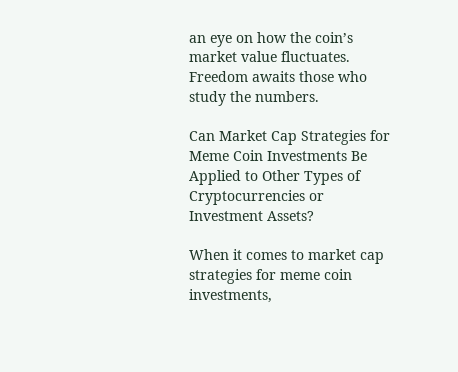an eye on how the coin’s market value fluctuates. Freedom awaits those who study the numbers.

Can Market Cap Strategies for Meme Coin Investments Be Applied to Other Types of Cryptocurrencies or Investment Assets?

When it comes to market cap strategies for meme coin investments,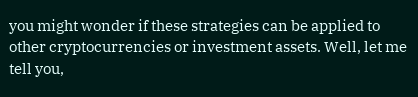you might wonder if these strategies can be applied to other cryptocurrencies or investment assets. Well, let me tell you,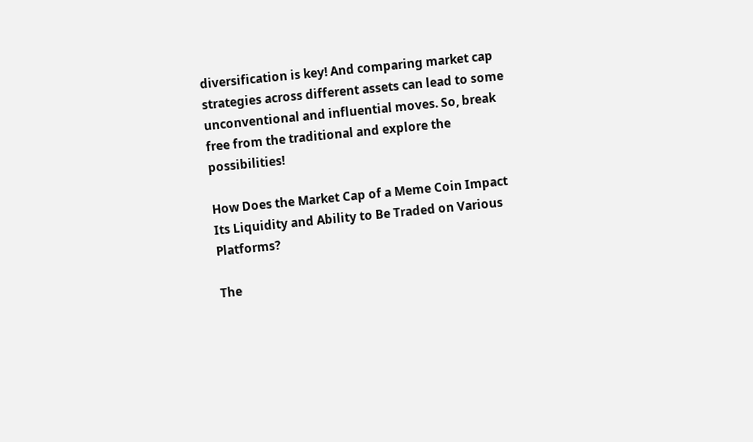diversification is key! And comparing market cap strategies across different assets can lead to some unconventional and influential moves. So, break free from the traditional and explore the possibilities!

How Does the Market Cap of a Meme Coin Impact Its Liquidity and Ability to Be Traded on Various Platforms?

The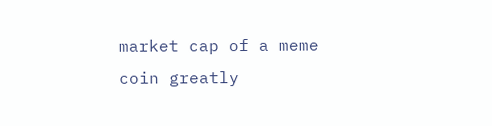market cap of a meme coin greatly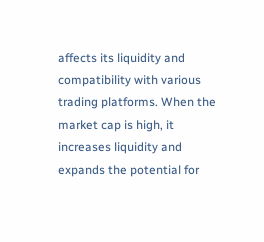affects its liquidity and compatibility with various trading platforms. When the market cap is high, it increases liquidity and expands the potential for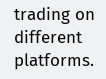trading on different platforms.